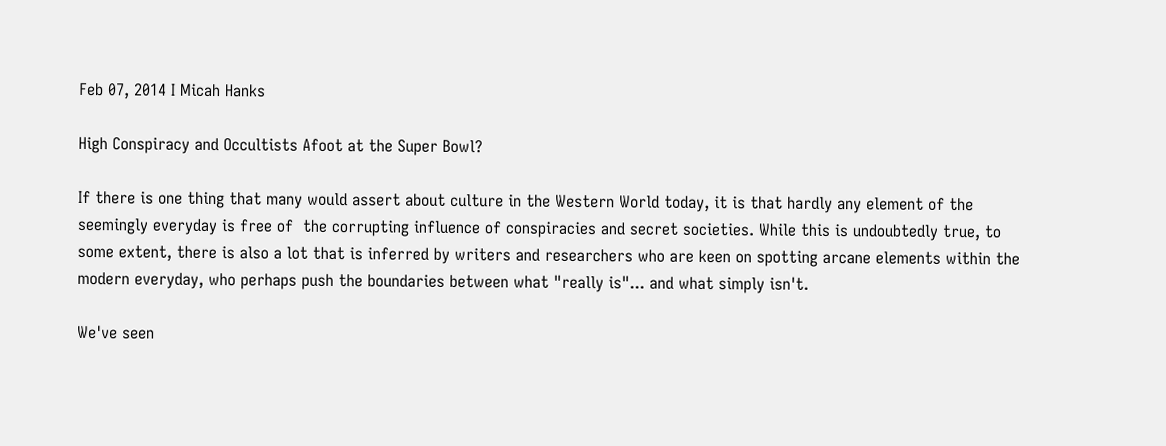Feb 07, 2014 I Micah Hanks

High Conspiracy and Occultists Afoot at the Super Bowl?

If there is one thing that many would assert about culture in the Western World today, it is that hardly any element of the seemingly everyday is free of  the corrupting influence of conspiracies and secret societies. While this is undoubtedly true, to some extent, there is also a lot that is inferred by writers and researchers who are keen on spotting arcane elements within the modern everyday, who perhaps push the boundaries between what "really is"... and what simply isn't.

We've seen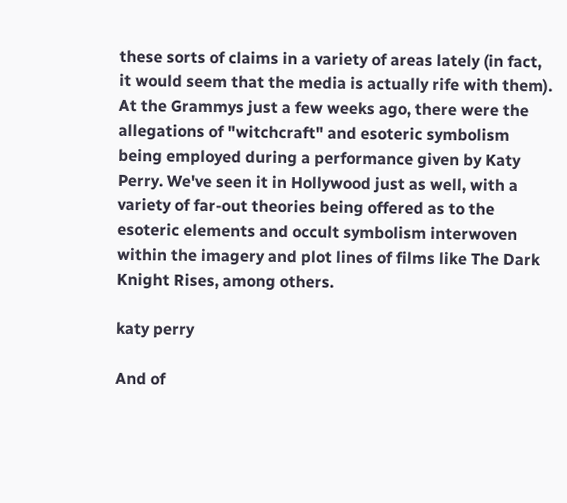these sorts of claims in a variety of areas lately (in fact, it would seem that the media is actually rife with them). At the Grammys just a few weeks ago, there were the allegations of "witchcraft" and esoteric symbolism being employed during a performance given by Katy Perry. We've seen it in Hollywood just as well, with a variety of far-out theories being offered as to the esoteric elements and occult symbolism interwoven within the imagery and plot lines of films like The Dark Knight Rises, among others.

katy perry

And of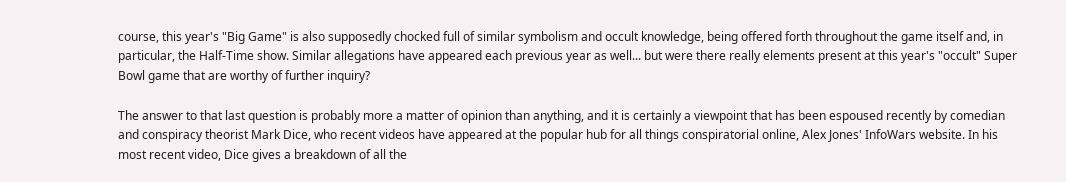course, this year's "Big Game" is also supposedly chocked full of similar symbolism and occult knowledge, being offered forth throughout the game itself and, in particular, the Half-Time show. Similar allegations have appeared each previous year as well... but were there really elements present at this year's "occult" Super Bowl game that are worthy of further inquiry?

The answer to that last question is probably more a matter of opinion than anything, and it is certainly a viewpoint that has been espoused recently by comedian and conspiracy theorist Mark Dice, who recent videos have appeared at the popular hub for all things conspiratorial online, Alex Jones' InfoWars website. In his most recent video, Dice gives a breakdown of all the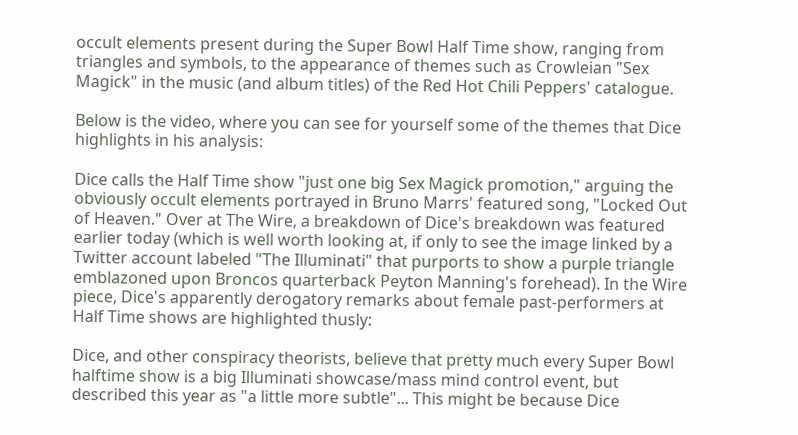occult elements present during the Super Bowl Half Time show, ranging from triangles and symbols, to the appearance of themes such as Crowleian "Sex Magick" in the music (and album titles) of the Red Hot Chili Peppers' catalogue.

Below is the video, where you can see for yourself some of the themes that Dice highlights in his analysis:

Dice calls the Half Time show "just one big Sex Magick promotion," arguing the obviously occult elements portrayed in Bruno Marrs' featured song, "Locked Out of Heaven." Over at The Wire, a breakdown of Dice's breakdown was featured earlier today (which is well worth looking at, if only to see the image linked by a Twitter account labeled "The Illuminati" that purports to show a purple triangle emblazoned upon Broncos quarterback Peyton Manning's forehead). In the Wire piece, Dice's apparently derogatory remarks about female past-performers at Half Time shows are highlighted thusly:

Dice, and other conspiracy theorists, believe that pretty much every Super Bowl halftime show is a big Illuminati showcase/mass mind control event, but described this year as "a little more subtle"... This might be because Dice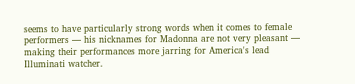seems to have particularly strong words when it comes to female performers — his nicknames for Madonna are not very pleasant — making their performances more jarring for America's lead Illuminati watcher.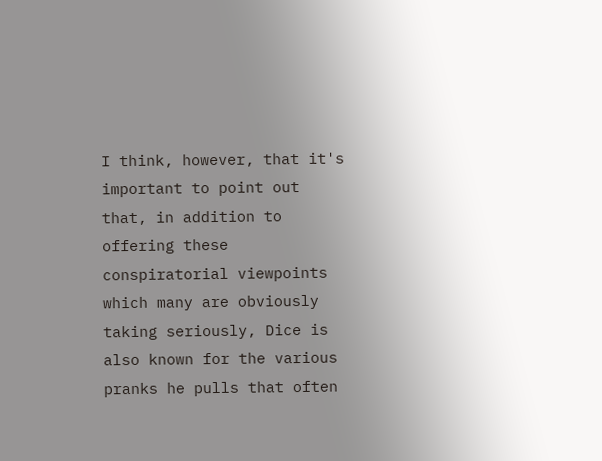I think, however, that it's important to point out that, in addition to offering these conspiratorial viewpoints which many are obviously taking seriously, Dice is also known for the various pranks he pulls that often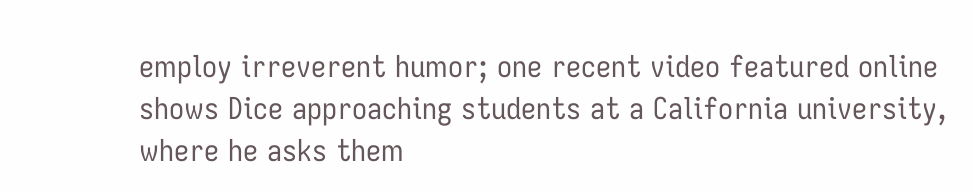employ irreverent humor; one recent video featured online shows Dice approaching students at a California university, where he asks them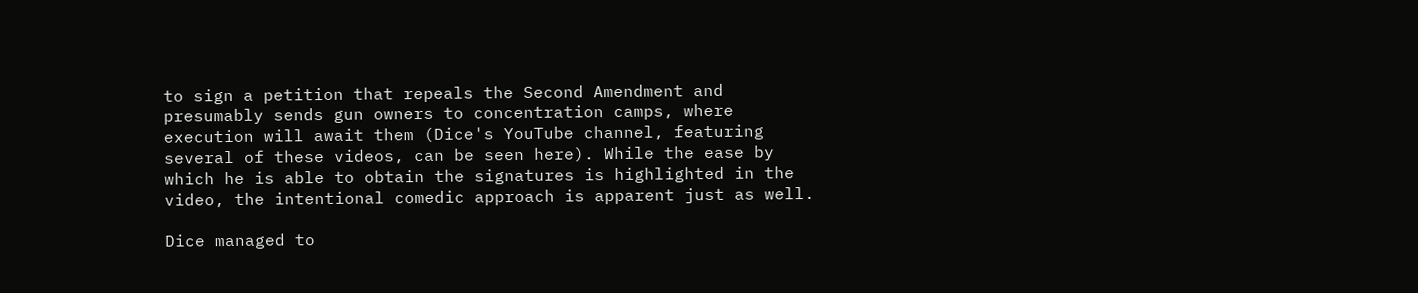to sign a petition that repeals the Second Amendment and presumably sends gun owners to concentration camps, where execution will await them (Dice's YouTube channel, featuring several of these videos, can be seen here). While the ease by which he is able to obtain the signatures is highlighted in the video, the intentional comedic approach is apparent just as well.

Dice managed to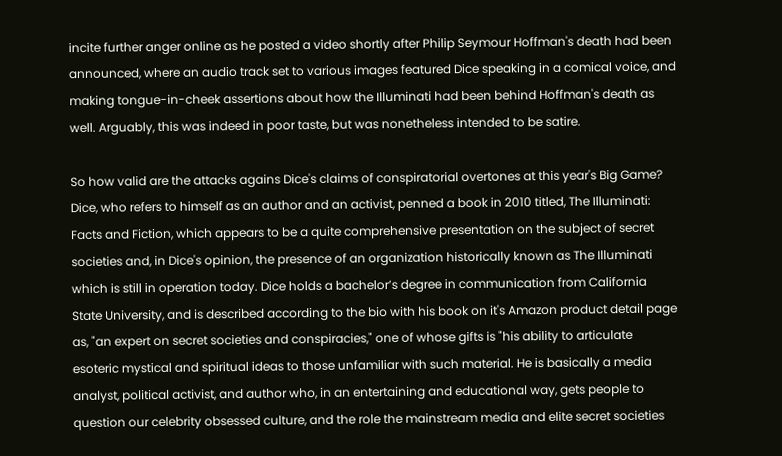incite further anger online as he posted a video shortly after Philip Seymour Hoffman's death had been announced, where an audio track set to various images featured Dice speaking in a comical voice, and making tongue-in-cheek assertions about how the Illuminati had been behind Hoffman's death as well. Arguably, this was indeed in poor taste, but was nonetheless intended to be satire.

So how valid are the attacks agains Dice's claims of conspiratorial overtones at this year's Big Game? Dice, who refers to himself as an author and an activist, penned a book in 2010 titled, The Illuminati: Facts and Fiction, which appears to be a quite comprehensive presentation on the subject of secret societies and, in Dice's opinion, the presence of an organization historically known as The Illuminati which is still in operation today. Dice holds a bachelor’s degree in communication from California State University, and is described according to the bio with his book on it's Amazon product detail page as, "an expert on secret societies and conspiracies," one of whose gifts is "his ability to articulate esoteric mystical and spiritual ideas to those unfamiliar with such material. He is basically a media analyst, political activist, and author who, in an entertaining and educational way, gets people to question our celebrity obsessed culture, and the role the mainstream media and elite secret societies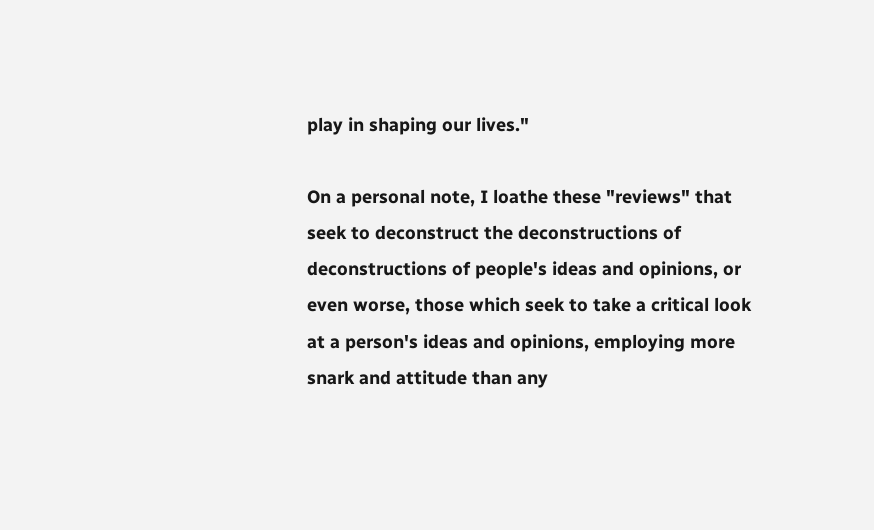play in shaping our lives."

On a personal note, I loathe these "reviews" that seek to deconstruct the deconstructions of deconstructions of people's ideas and opinions, or even worse, those which seek to take a critical look at a person's ideas and opinions, employing more snark and attitude than any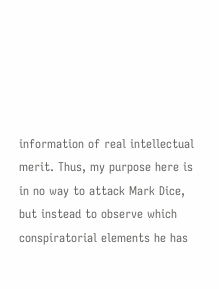information of real intellectual merit. Thus, my purpose here is in no way to attack Mark Dice, but instead to observe which conspiratorial elements he has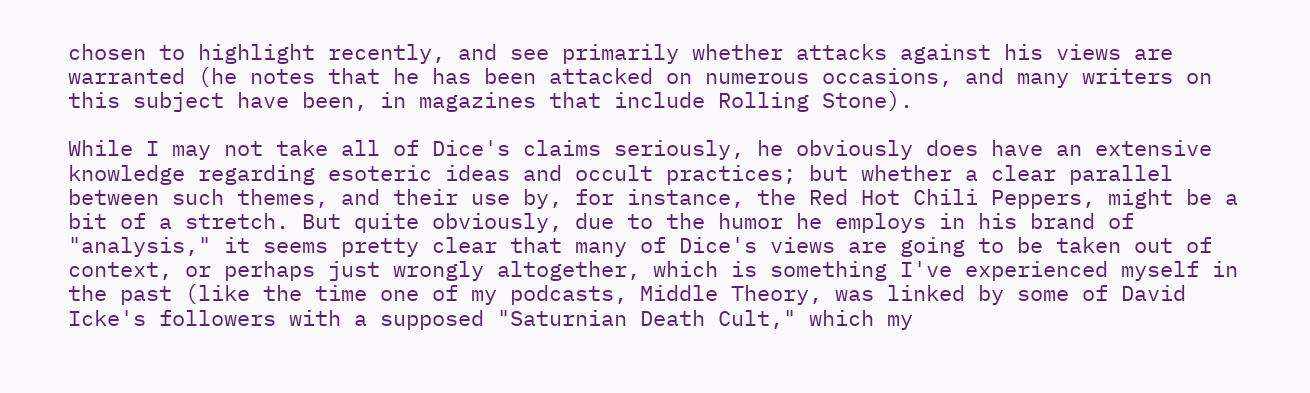chosen to highlight recently, and see primarily whether attacks against his views are warranted (he notes that he has been attacked on numerous occasions, and many writers on this subject have been, in magazines that include Rolling Stone).

While I may not take all of Dice's claims seriously, he obviously does have an extensive knowledge regarding esoteric ideas and occult practices; but whether a clear parallel between such themes, and their use by, for instance, the Red Hot Chili Peppers, might be a bit of a stretch. But quite obviously, due to the humor he employs in his brand of "analysis," it seems pretty clear that many of Dice's views are going to be taken out of context, or perhaps just wrongly altogether, which is something I've experienced myself in the past (like the time one of my podcasts, Middle Theory, was linked by some of David Icke's followers with a supposed "Saturnian Death Cult," which my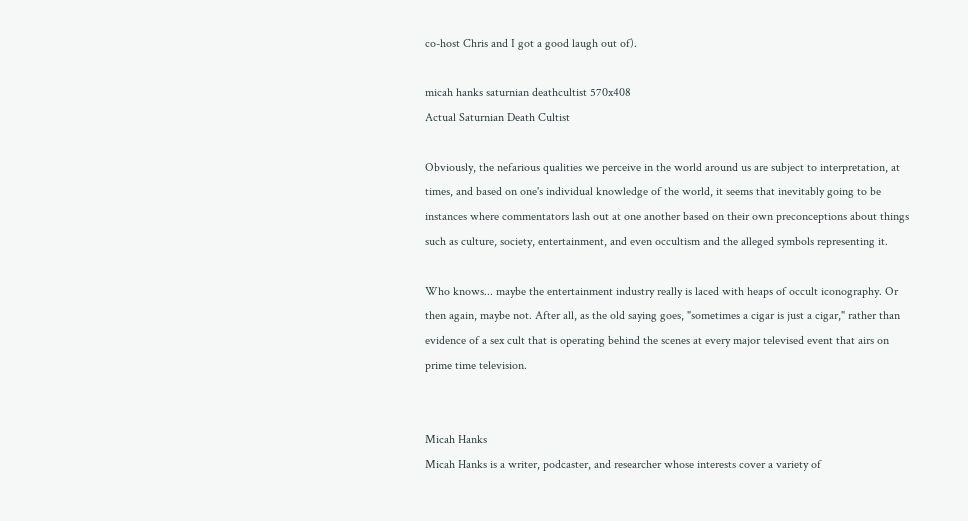co-host Chris and I got a good laugh out of).

micah hanks saturnian deathcultist 570x408
Actual Saturnian Death Cultist

Obviously, the nefarious qualities we perceive in the world around us are subject to interpretation, at times, and based on one's individual knowledge of the world, it seems that inevitably going to be instances where commentators lash out at one another based on their own preconceptions about things such as culture, society, entertainment, and even occultism and the alleged symbols representing it.

Who knows... maybe the entertainment industry really is laced with heaps of occult iconography. Or then again, maybe not. After all, as the old saying goes, "sometimes a cigar is just a cigar," rather than evidence of a sex cult that is operating behind the scenes at every major televised event that airs on prime time television.


Micah Hanks
Micah Hanks is a writer, podcaster, and researcher whose interests cover a variety of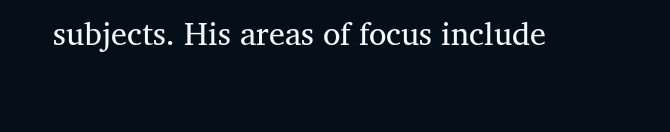subjects. His areas of focus include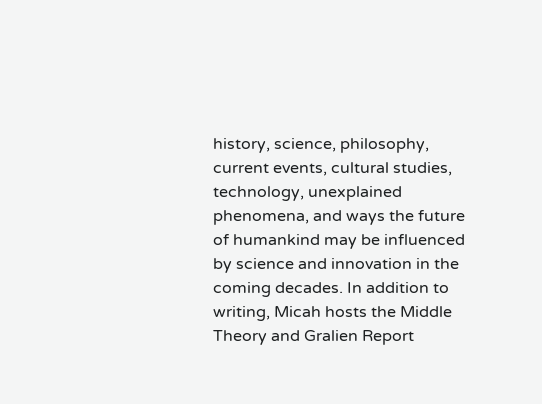history, science, philosophy, current events, cultural studies, technology, unexplained phenomena, and ways the future of humankind may be influenced by science and innovation in the coming decades. In addition to writing, Micah hosts the Middle Theory and Gralien Report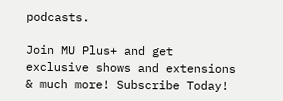podcasts.

Join MU Plus+ and get exclusive shows and extensions & much more! Subscribe Today!